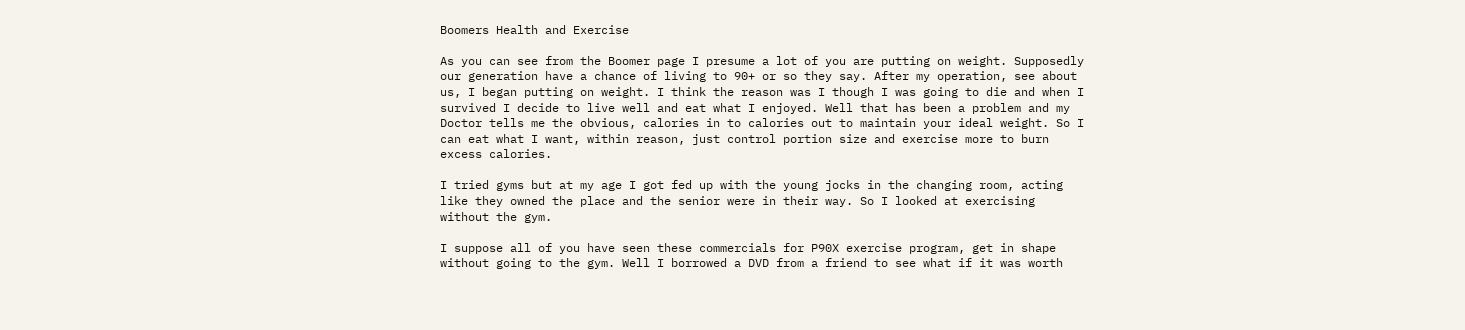Boomers Health and Exercise

As you can see from the Boomer page I presume a lot of you are putting on weight. Supposedly our generation have a chance of living to 90+ or so they say. After my operation, see about us, I began putting on weight. I think the reason was I though I was going to die and when I survived I decide to live well and eat what I enjoyed. Well that has been a problem and my Doctor tells me the obvious, calories in to calories out to maintain your ideal weight. So I can eat what I want, within reason, just control portion size and exercise more to burn excess calories.

I tried gyms but at my age I got fed up with the young jocks in the changing room, acting like they owned the place and the senior were in their way. So I looked at exercising without the gym.

I suppose all of you have seen these commercials for P90X exercise program, get in shape without going to the gym. Well I borrowed a DVD from a friend to see what if it was worth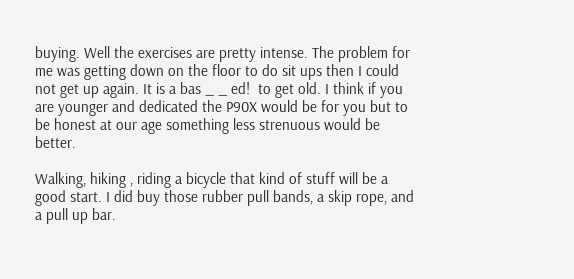buying. Well the exercises are pretty intense. The problem for me was getting down on the floor to do sit ups then I could not get up again. It is a bas _ _ ed!  to get old. I think if you are younger and dedicated the P90X would be for you but to be honest at our age something less strenuous would be better.

Walking, hiking , riding a bicycle that kind of stuff will be a good start. I did buy those rubber pull bands, a skip rope, and a pull up bar.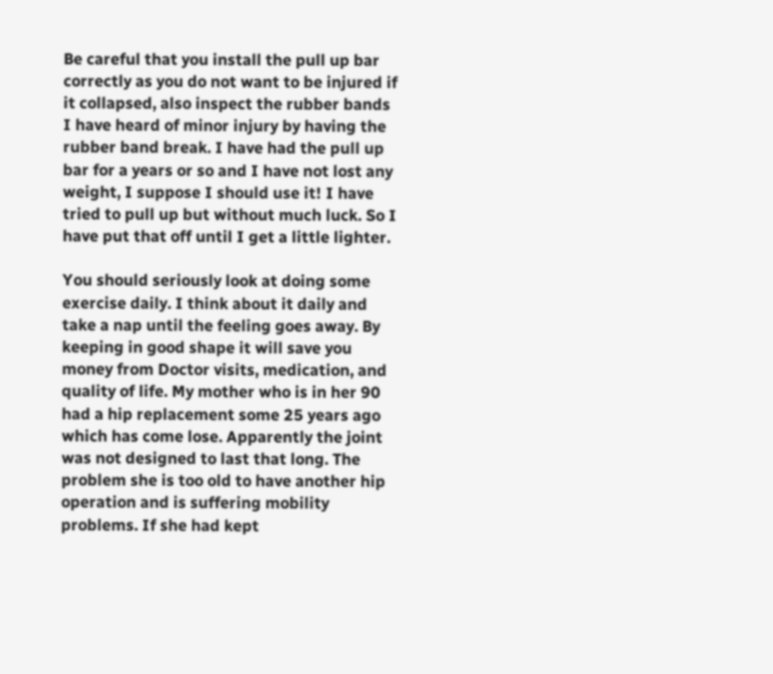Be careful that you install the pull up bar correctly as you do not want to be injured if it collapsed, also inspect the rubber bands I have heard of minor injury by having the rubber band break. I have had the pull up bar for a years or so and I have not lost any weight, I suppose I should use it! I have tried to pull up but without much luck. So I have put that off until I get a little lighter.

You should seriously look at doing some exercise daily. I think about it daily and take a nap until the feeling goes away. By keeping in good shape it will save you money from Doctor visits, medication, and quality of life. My mother who is in her 90 had a hip replacement some 25 years ago which has come lose. Apparently the joint was not designed to last that long. The problem she is too old to have another hip operation and is suffering mobility problems. If she had kept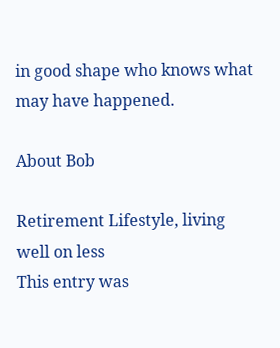in good shape who knows what may have happened.

About Bob

Retirement Lifestyle, living well on less
This entry was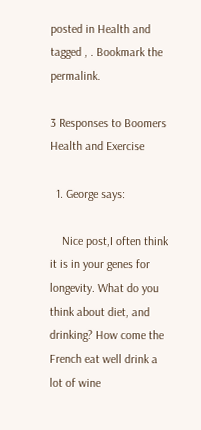posted in Health and tagged , . Bookmark the permalink.

3 Responses to Boomers Health and Exercise

  1. George says:

    Nice post,I often think it is in your genes for longevity. What do you think about diet, and drinking? How come the French eat well drink a lot of wine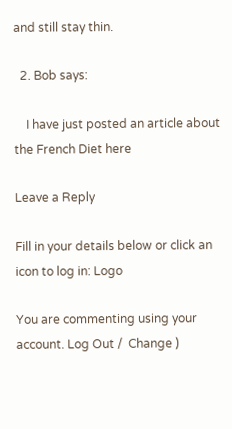and still stay thin.

  2. Bob says:

    I have just posted an article about the French Diet here

Leave a Reply

Fill in your details below or click an icon to log in: Logo

You are commenting using your account. Log Out /  Change )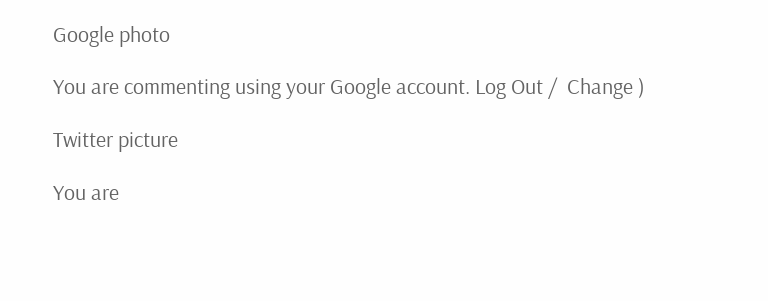Google photo

You are commenting using your Google account. Log Out /  Change )

Twitter picture

You are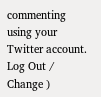commenting using your Twitter account. Log Out /  Change )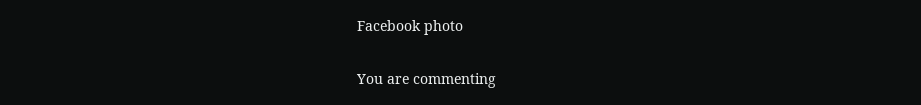Facebook photo

You are commenting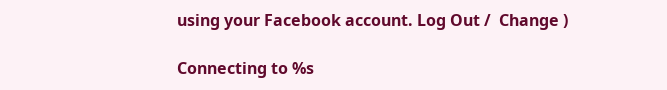using your Facebook account. Log Out /  Change )

Connecting to %s